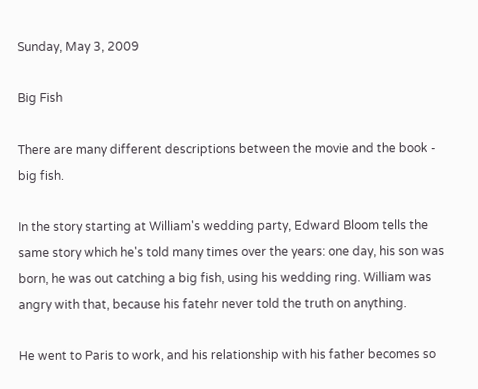Sunday, May 3, 2009

Big Fish

There are many different descriptions between the movie and the book - big fish.

In the story starting at William's wedding party, Edward Bloom tells the same story which he's told many times over the years: one day, his son was born, he was out catching a big fish, using his wedding ring. William was angry with that, because his fatehr never told the truth on anything.

He went to Paris to work, and his relationship with his father becomes so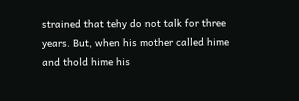strained that tehy do not talk for three years. But, when his mother called hime and thold hime his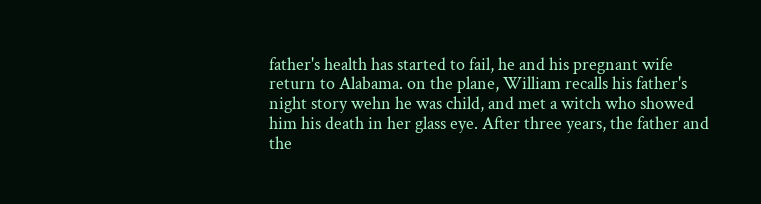father's health has started to fail, he and his pregnant wife return to Alabama. on the plane, William recalls his father's night story wehn he was child, and met a witch who showed him his death in her glass eye. After three years, the father and the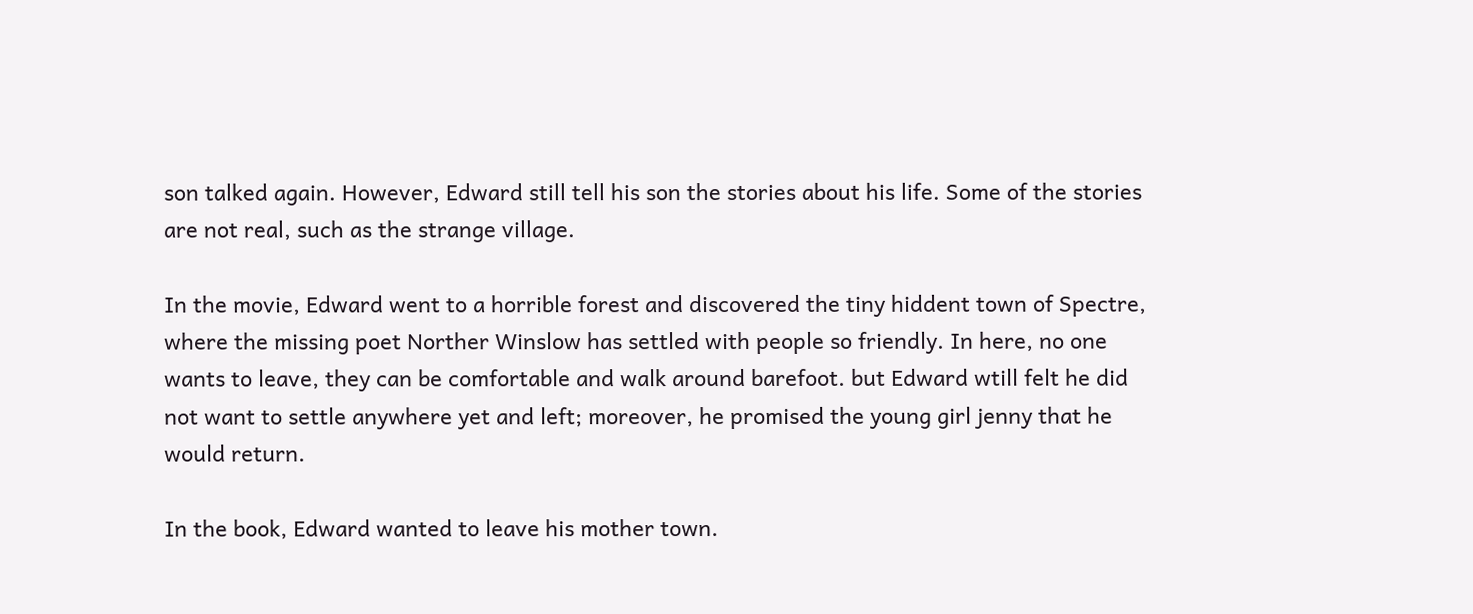son talked again. However, Edward still tell his son the stories about his life. Some of the stories are not real, such as the strange village.

In the movie, Edward went to a horrible forest and discovered the tiny hiddent town of Spectre, where the missing poet Norther Winslow has settled with people so friendly. In here, no one wants to leave, they can be comfortable and walk around barefoot. but Edward wtill felt he did not want to settle anywhere yet and left; moreover, he promised the young girl jenny that he would return.

In the book, Edward wanted to leave his mother town.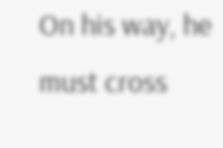On his way, he must cross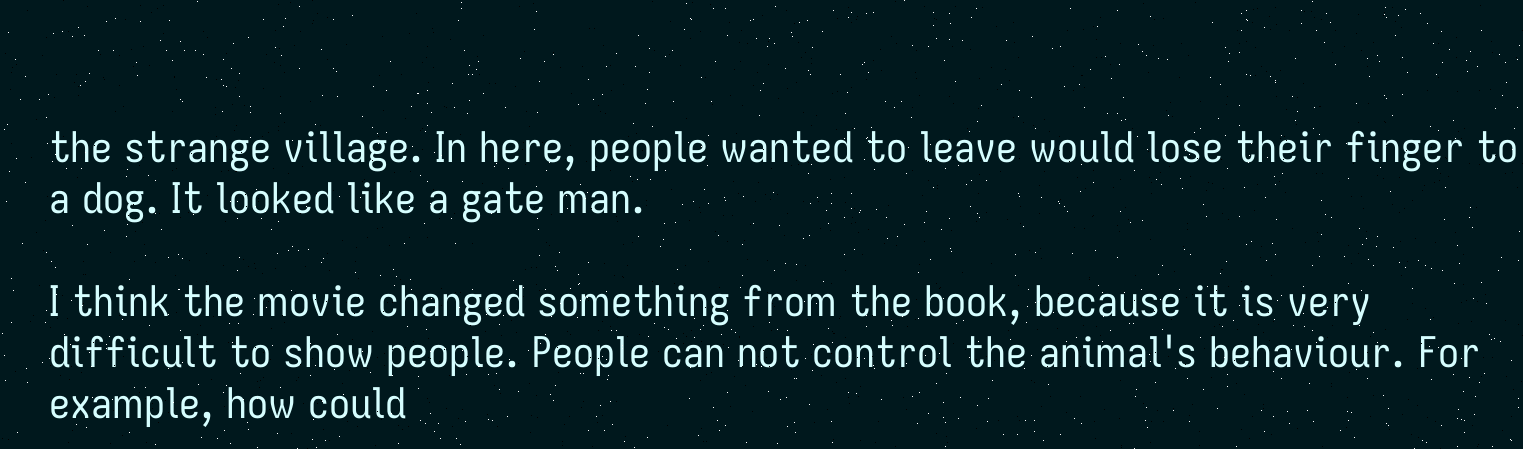the strange village. In here, people wanted to leave would lose their finger to a dog. It looked like a gate man.

I think the movie changed something from the book, because it is very difficult to show people. People can not control the animal's behaviour. For example, how could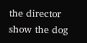the director show the dog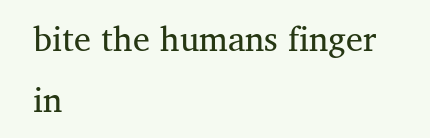bite the humans finger in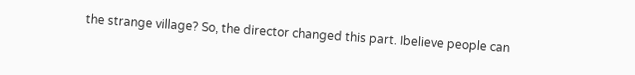the strange village? So, the director changed this part. Ibelieve people can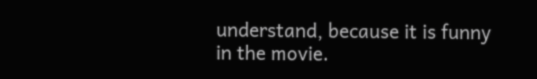understand, because it is funny in the movie.